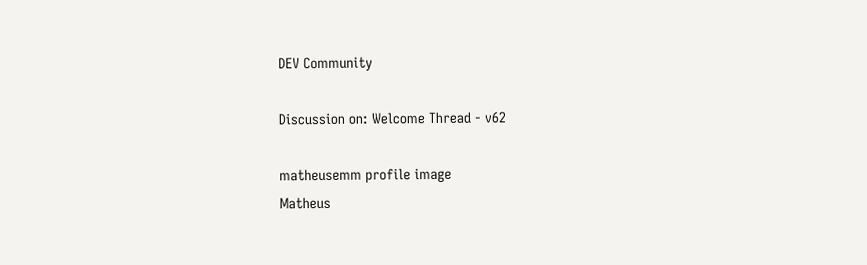DEV Community

Discussion on: Welcome Thread - v62

matheusemm profile image
Matheus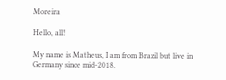Moreira

Hello, all!

My name is Matheus, I am from Brazil but live in Germany since mid-2018.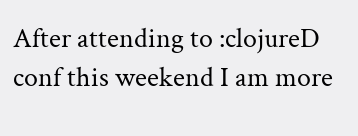After attending to :clojureD conf this weekend I am more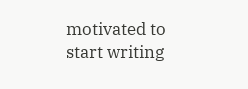motivated to start writing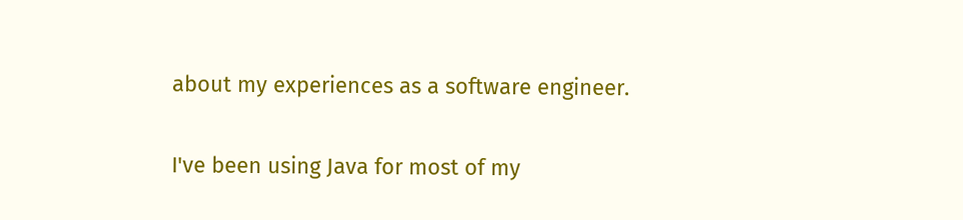about my experiences as a software engineer.

I've been using Java for most of my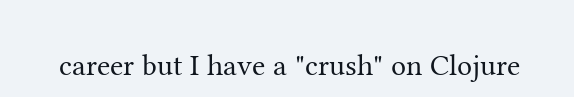career but I have a "crush" on Clojure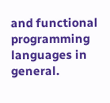and functional programming languages in general.